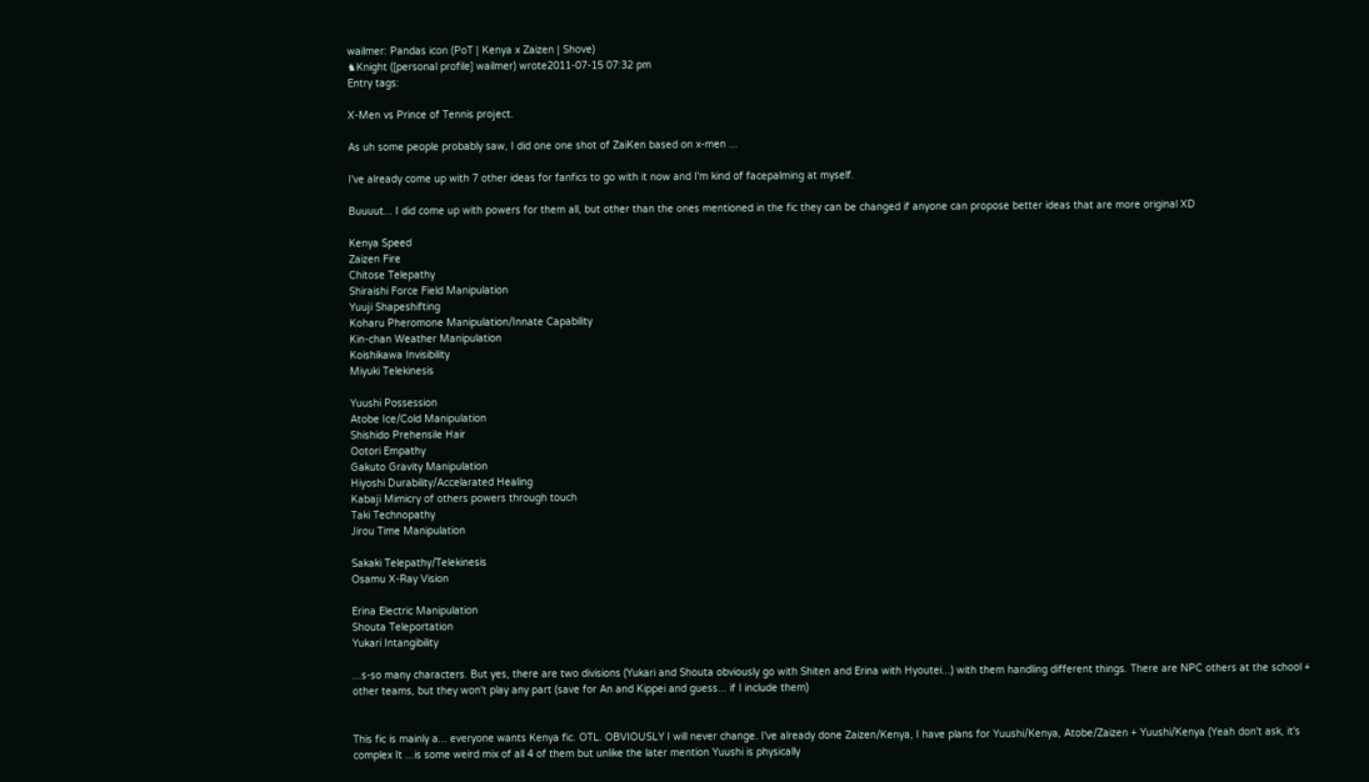wailmer: Pandas icon (PoT | Kenya x Zaizen | Shove)
♞Knight ([personal profile] wailmer) wrote2011-07-15 07:32 pm
Entry tags:

X-Men vs Prince of Tennis project.

As uh some people probably saw, I did one one shot of ZaiKen based on x-men ...

I've already come up with 7 other ideas for fanfics to go with it now and I'm kind of facepalming at myself.

Buuuut... I did come up with powers for them all, but other than the ones mentioned in the fic they can be changed if anyone can propose better ideas that are more original XD

Kenya Speed
Zaizen Fire
Chitose Telepathy
Shiraishi Force Field Manipulation
Yuuji Shapeshifting
Koharu Pheromone Manipulation/Innate Capability
Kin-chan Weather Manipulation
Koishikawa Invisibility
Miyuki Telekinesis

Yuushi Possession
Atobe Ice/Cold Manipulation
Shishido Prehensile Hair
Ootori Empathy
Gakuto Gravity Manipulation
Hiyoshi Durability/Accelarated Healing
Kabaji Mimicry of others powers through touch
Taki Technopathy
Jirou Time Manipulation

Sakaki Telepathy/Telekinesis
Osamu X-Ray Vision

Erina Electric Manipulation
Shouta Teleportation
Yukari Intangibility

...s-so many characters. But yes, there are two divisions (Yukari and Shouta obviously go with Shiten and Erina with Hyoutei...) with them handling different things. There are NPC others at the school + other teams, but they won't play any part (save for An and Kippei and guess... if I include them)


This fic is mainly a... everyone wants Kenya fic. OTL. OBVIOUSLY I will never change. I've already done Zaizen/Kenya, I have plans for Yuushi/Kenya, Atobe/Zaizen + Yuushi/Kenya (Yeah don't ask, it's complex It ...is some weird mix of all 4 of them but unlike the later mention Yuushi is physically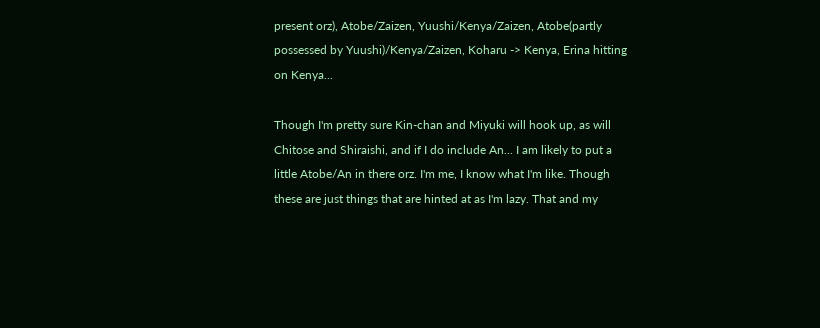present orz), Atobe/Zaizen, Yuushi/Kenya/Zaizen, Atobe(partly possessed by Yuushi)/Kenya/Zaizen, Koharu -> Kenya, Erina hitting on Kenya...

Though I'm pretty sure Kin-chan and Miyuki will hook up, as will Chitose and Shiraishi, and if I do include An... I am likely to put a little Atobe/An in there orz. I'm me, I know what I'm like. Though these are just things that are hinted at as I'm lazy. That and my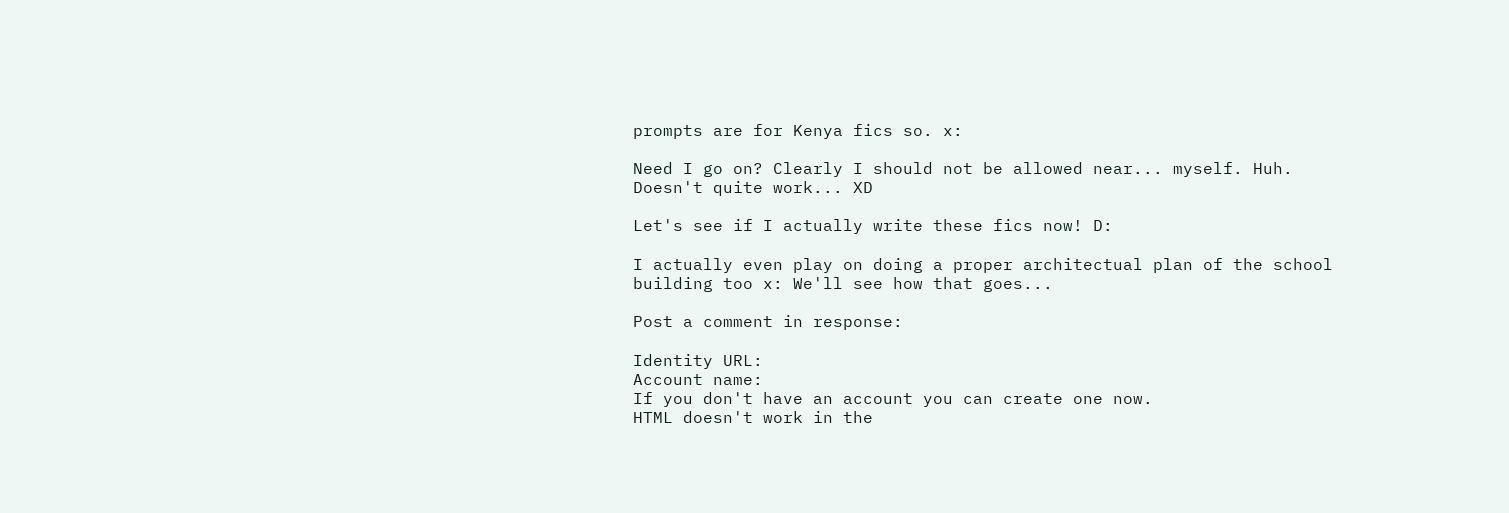prompts are for Kenya fics so. x:

Need I go on? Clearly I should not be allowed near... myself. Huh. Doesn't quite work... XD

Let's see if I actually write these fics now! D:

I actually even play on doing a proper architectual plan of the school building too x: We'll see how that goes...

Post a comment in response:

Identity URL:
Account name:
If you don't have an account you can create one now.
HTML doesn't work in the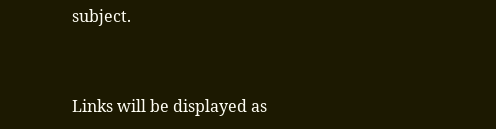subject.


Links will be displayed as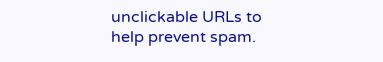unclickable URLs to help prevent spam.